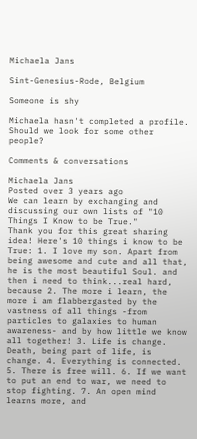Michaela Jans

Sint-Genesius-Rode, Belgium

Someone is shy

Michaela hasn't completed a profile. Should we look for some other people?

Comments & conversations

Michaela Jans
Posted over 3 years ago
We can learn by exchanging and discussing our own lists of "10 Things I Know to be True."
Thank you for this great sharing idea! Here's 10 things i know to be True: 1. I love my son. Apart from being awesome and cute and all that, he is the most beautiful Soul. and then i need to think...real hard, because 2. The more i learn, the more i am flabbergasted by the vastness of all things -from particles to galaxies to human awareness- and by how little we know all together! 3. Life is change. Death, being part of life, is change. 4. Everything is connected. 5. There is free will. 6. If we want to put an end to war, we need to stop fighting. 7. An open mind learns more, and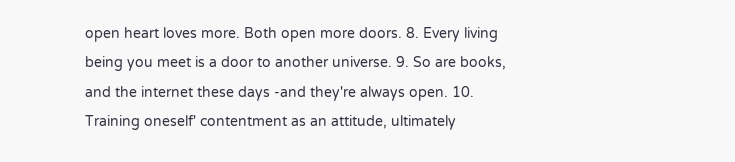open heart loves more. Both open more doors. 8. Every living being you meet is a door to another universe. 9. So are books, and the internet these days -and they're always open. 10. Training oneself' contentment as an attitude, ultimately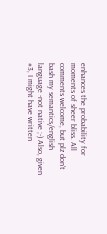enhances the probability for moments of sheer bliss. All comments welcome, but plz don't bash my semantics/english language -not native ;-) Also, given #3, I might have written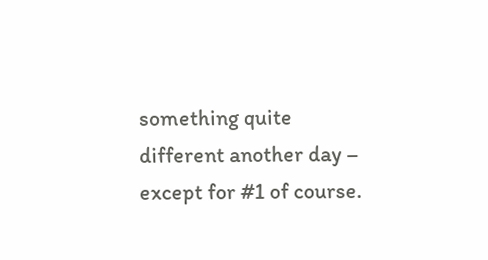something quite different another day – except for #1 of course.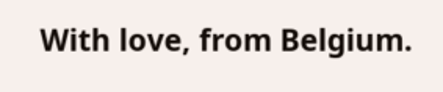With love, from Belgium.